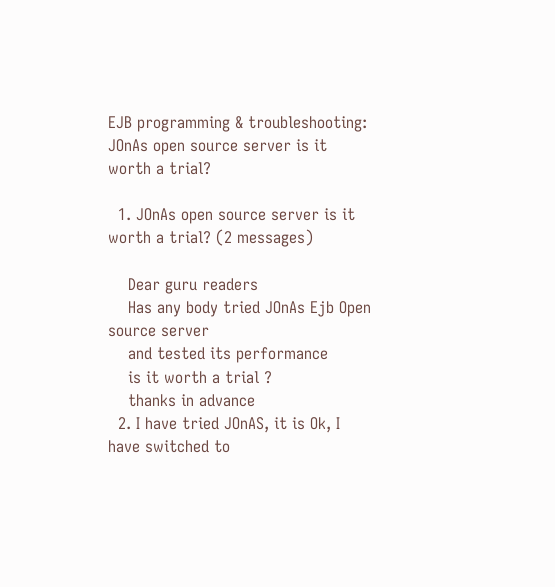EJB programming & troubleshooting: JOnAs open source server is it worth a trial?

  1. JOnAs open source server is it worth a trial? (2 messages)

    Dear guru readers
    Has any body tried JOnAs Ejb Open source server
    and tested its performance
    is it worth a trial ?
    thanks in advance
  2. I have tried JOnAS, it is Ok, I have switched to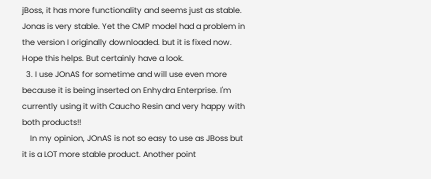jBoss, it has more functionality and seems just as stable. Jonas is very stable. Yet the CMP model had a problem in the version I originally downloaded. but it is fixed now. Hope this helps. But certainly have a look.
  3. I use JOnAS for sometime and will use even more because it is being inserted on Enhydra Enterprise. I'm currently using it with Caucho Resin and very happy with both products!!
    In my opinion, JOnAS is not so easy to use as JBoss but it is a LOT more stable product. Another point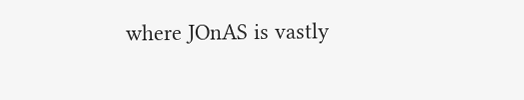where JOnAS is vastly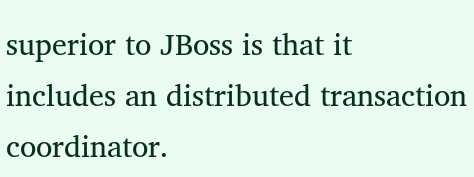superior to JBoss is that it includes an distributed transaction coordinator.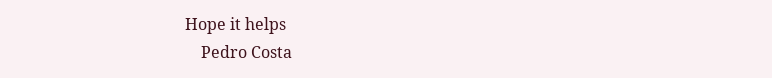Hope it helps
    Pedro Costa